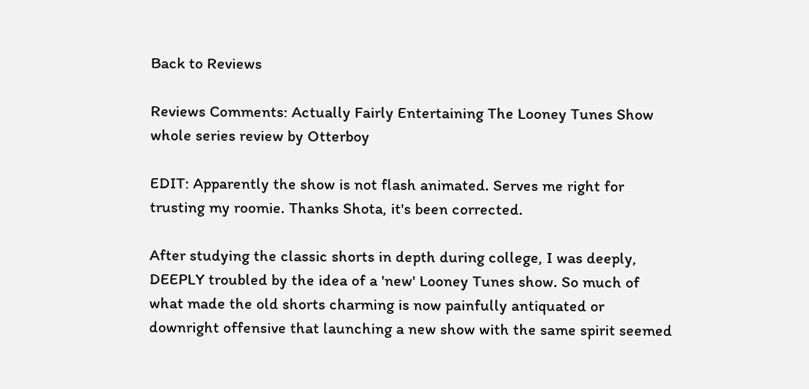Back to Reviews

Reviews Comments: Actually Fairly Entertaining The Looney Tunes Show whole series review by Otterboy

EDIT: Apparently the show is not flash animated. Serves me right for trusting my roomie. Thanks Shota, it's been corrected.

After studying the classic shorts in depth during college, I was deeply, DEEPLY troubled by the idea of a 'new' Looney Tunes show. So much of what made the old shorts charming is now painfully antiquated or downright offensive that launching a new show with the same spirit seemed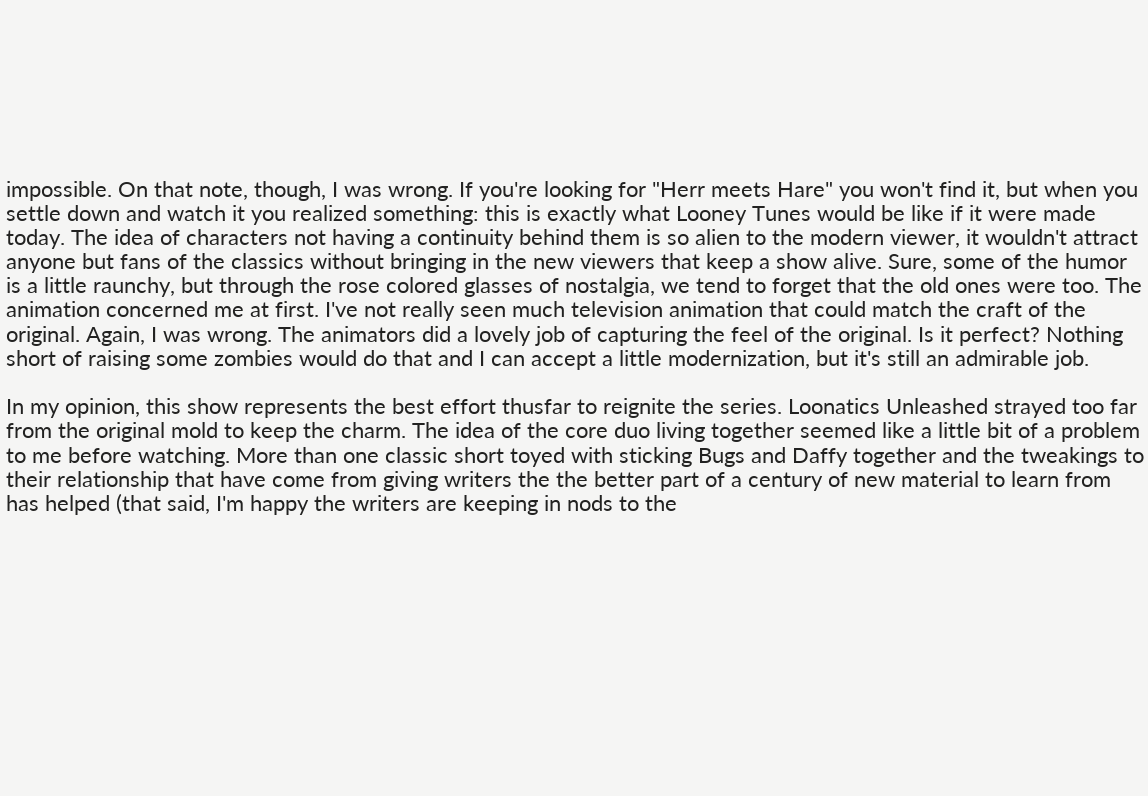impossible. On that note, though, I was wrong. If you're looking for "Herr meets Hare" you won't find it, but when you settle down and watch it you realized something: this is exactly what Looney Tunes would be like if it were made today. The idea of characters not having a continuity behind them is so alien to the modern viewer, it wouldn't attract anyone but fans of the classics without bringing in the new viewers that keep a show alive. Sure, some of the humor is a little raunchy, but through the rose colored glasses of nostalgia, we tend to forget that the old ones were too. The animation concerned me at first. I've not really seen much television animation that could match the craft of the original. Again, I was wrong. The animators did a lovely job of capturing the feel of the original. Is it perfect? Nothing short of raising some zombies would do that and I can accept a little modernization, but it's still an admirable job.

In my opinion, this show represents the best effort thusfar to reignite the series. Loonatics Unleashed strayed too far from the original mold to keep the charm. The idea of the core duo living together seemed like a little bit of a problem to me before watching. More than one classic short toyed with sticking Bugs and Daffy together and the tweakings to their relationship that have come from giving writers the the better part of a century of new material to learn from has helped (that said, I'm happy the writers are keeping in nods to the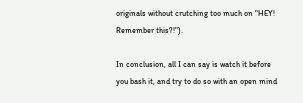originals without crutching too much on "HEY! Remember this?!").

In conclusion, all I can say is watch it before you bash it, and try to do so with an open mind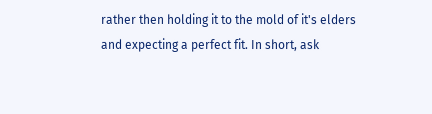rather then holding it to the mold of it's elders and expecting a perfect fit. In short, ask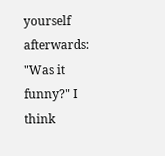yourself afterwards: "Was it funny?" I think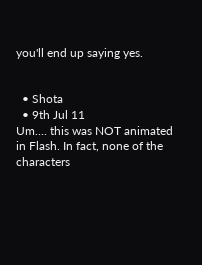you'll end up saying yes.


  • Shota
  • 9th Jul 11
Um.... this was NOT animated in Flash. In fact, none of the characters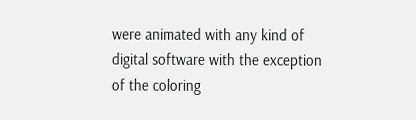were animated with any kind of digital software with the exception of the coloring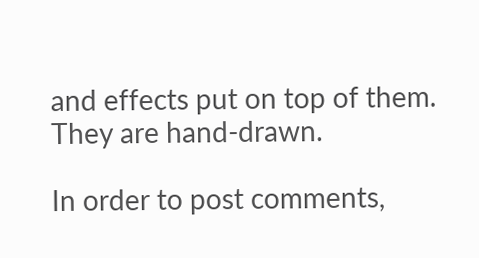and effects put on top of them. They are hand-drawn.

In order to post comments,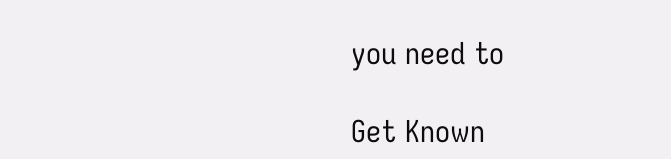you need to

Get Known